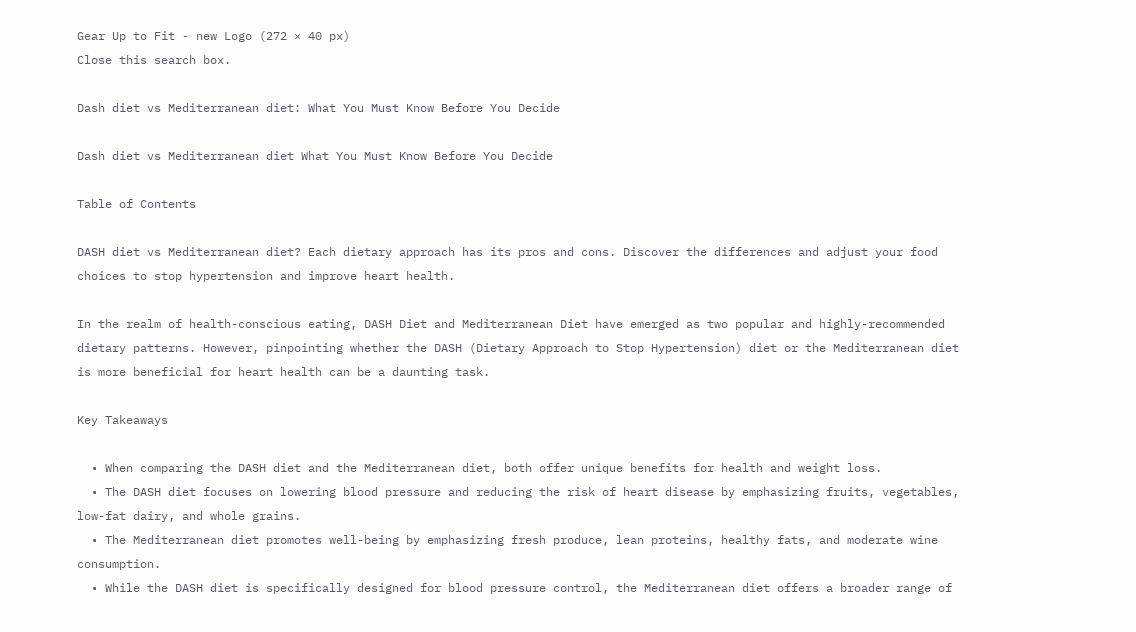Gear Up to Fit - new Logo (272 × 40 px)
Close this search box.

Dash diet vs Mediterranean diet: What You Must Know Before You Decide

Dash diet vs Mediterranean diet What You Must Know Before You Decide

Table of Contents

DASH diet vs Mediterranean diet? Each dietary approach has its pros and cons. Discover the differences and adjust your food choices to stop hypertension and improve heart health.

In the realm of health-conscious eating, DASH Diet and Mediterranean Diet have emerged as two popular and highly-recommended dietary patterns. However, pinpointing whether the DASH (Dietary Approach to Stop Hypertension) diet or the Mediterranean diet is more beneficial for heart health can be a daunting task.

Key Takeaways

  • When comparing the DASH diet and the Mediterranean diet, both offer unique benefits for health and weight loss.
  • The DASH diet focuses on lowering blood pressure and reducing the risk of heart disease by emphasizing fruits, vegetables, low-fat dairy, and whole grains.
  • The Mediterranean diet promotes well-being by emphasizing fresh produce, lean proteins, healthy fats, and moderate wine consumption.
  • While the DASH diet is specifically designed for blood pressure control, the Mediterranean diet offers a broader range of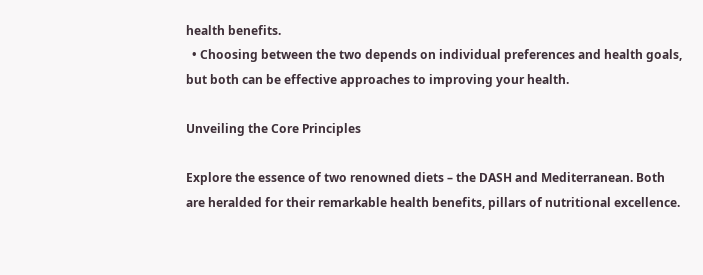health benefits.
  • Choosing between the two depends on individual preferences and health goals, but both can be effective approaches to improving your health.

Unveiling the Core Principles

Explore the essence of two renowned diets – the DASH and Mediterranean. Both are heralded for their remarkable health benefits, pillars of nutritional excellence.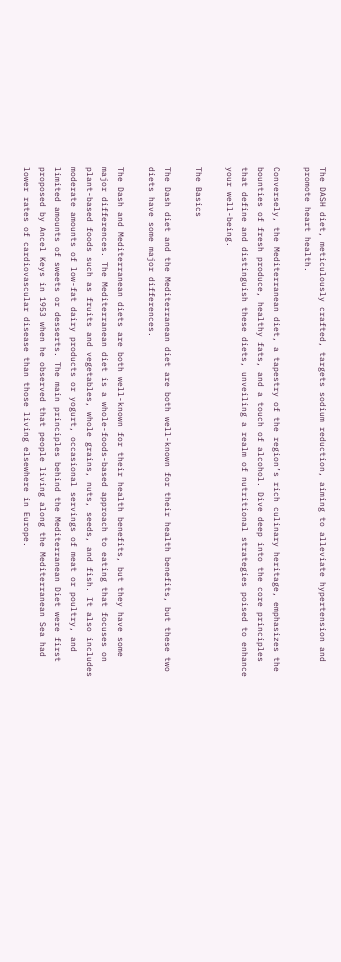The DASH diet, meticulously crafted, targets sodium reduction, aiming to alleviate hypertension and promote heart health.

Conversely, the Mediterranean diet, a tapestry of the region’s rich culinary heritage, emphasizes the bounties of fresh produce, healthy fats, and a touch of alcohol. Dive deep into the core principles that define and distinguish these diets, unveiling a realm of nutritional strategies poised to enhance your well-being.

The Basics

The Dash diet and the Mediterranean diet are both well-known for their health benefits, but these two diets have some major differences.

The Dash and Mediterranean diets are both well-known for their health benefits, but they have some major differences. The Mediterranean diet is a whole-foods-based approach to eating that focuses on plant-based foods such as fruits and vegetables, whole grains, nuts, seeds, and fish. It also includes moderate amounts of low-fat dairy products or yogurt, occasional servings of meat or poultry, and limited amounts of sweets or desserts. The main principles behind the Mediterranean Diet were first proposed by Ancel Keys in 1953 when he observed that people living along the Mediterranean Sea had lower rates of cardiovascular disease than those living elsewhere in Europe.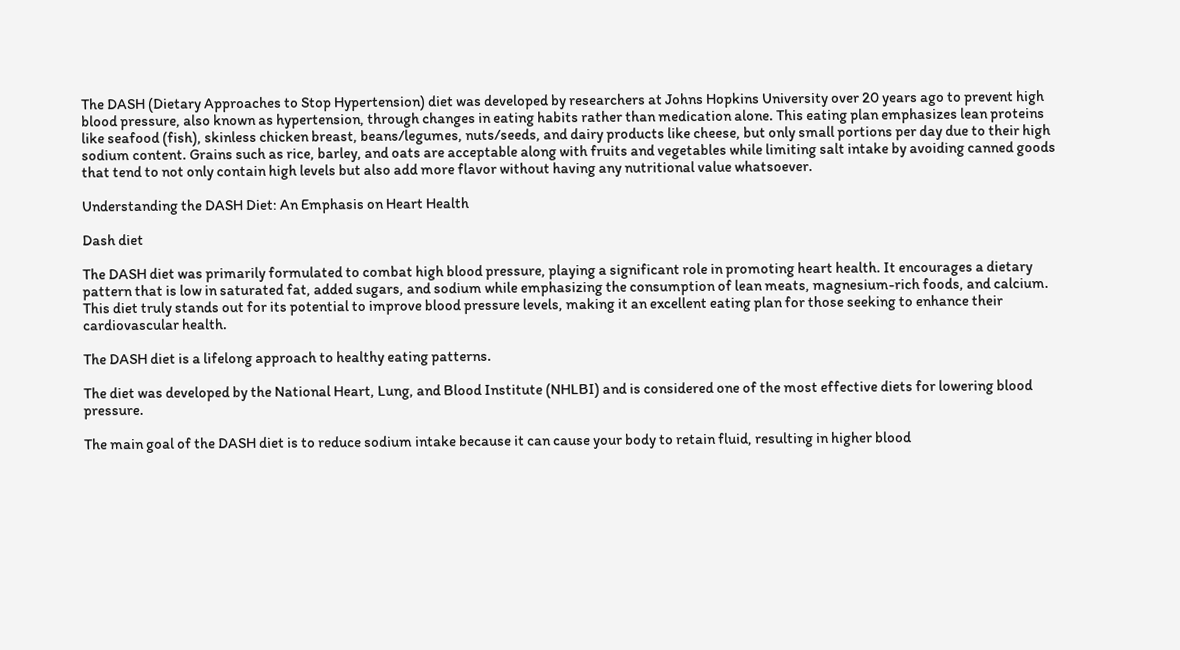The DASH (Dietary Approaches to Stop Hypertension) diet was developed by researchers at Johns Hopkins University over 20 years ago to prevent high blood pressure, also known as hypertension, through changes in eating habits rather than medication alone. This eating plan emphasizes lean proteins like seafood (fish), skinless chicken breast, beans/legumes, nuts/seeds, and dairy products like cheese, but only small portions per day due to their high sodium content. Grains such as rice, barley, and oats are acceptable along with fruits and vegetables while limiting salt intake by avoiding canned goods that tend to not only contain high levels but also add more flavor without having any nutritional value whatsoever.

Understanding the DASH Diet: An Emphasis on Heart Health

Dash diet

The DASH diet was primarily formulated to combat high blood pressure, playing a significant role in promoting heart health. It encourages a dietary pattern that is low in saturated fat, added sugars, and sodium while emphasizing the consumption of lean meats, magnesium-rich foods, and calcium. This diet truly stands out for its potential to improve blood pressure levels, making it an excellent eating plan for those seeking to enhance their cardiovascular health.

The DASH diet is a lifelong approach to healthy eating patterns.

The diet was developed by the National Heart, Lung, and Blood Institute (NHLBI) and is considered one of the most effective diets for lowering blood pressure.

The main goal of the DASH diet is to reduce sodium intake because it can cause your body to retain fluid, resulting in higher blood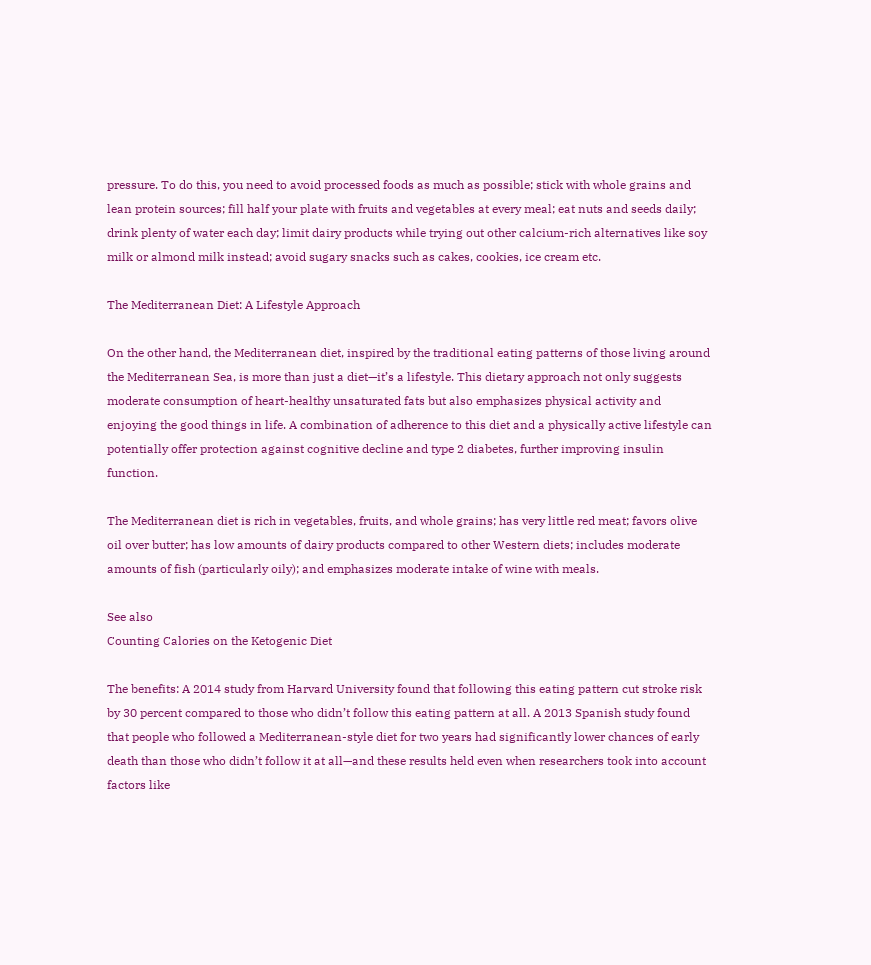pressure. To do this, you need to avoid processed foods as much as possible; stick with whole grains and lean protein sources; fill half your plate with fruits and vegetables at every meal; eat nuts and seeds daily; drink plenty of water each day; limit dairy products while trying out other calcium-rich alternatives like soy milk or almond milk instead; avoid sugary snacks such as cakes, cookies, ice cream etc.

The Mediterranean Diet: A Lifestyle Approach

On the other hand, the Mediterranean diet, inspired by the traditional eating patterns of those living around the Mediterranean Sea, is more than just a diet—it’s a lifestyle. This dietary approach not only suggests moderate consumption of heart-healthy unsaturated fats but also emphasizes physical activity and enjoying the good things in life. A combination of adherence to this diet and a physically active lifestyle can potentially offer protection against cognitive decline and type 2 diabetes, further improving insulin function.

The Mediterranean diet is rich in vegetables, fruits, and whole grains; has very little red meat; favors olive oil over butter; has low amounts of dairy products compared to other Western diets; includes moderate amounts of fish (particularly oily); and emphasizes moderate intake of wine with meals.

See also
Counting Calories on the Ketogenic Diet

The benefits: A 2014 study from Harvard University found that following this eating pattern cut stroke risk by 30 percent compared to those who didn’t follow this eating pattern at all. A 2013 Spanish study found that people who followed a Mediterranean-style diet for two years had significantly lower chances of early death than those who didn’t follow it at all—and these results held even when researchers took into account factors like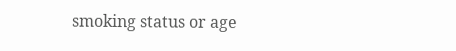smoking status or age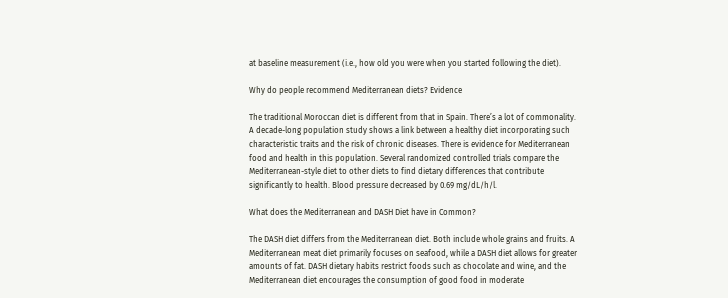at baseline measurement (i.e., how old you were when you started following the diet).

Why do people recommend Mediterranean diets? Evidence

The traditional Moroccan diet is different from that in Spain. There’s a lot of commonality. A decade-long population study shows a link between a healthy diet incorporating such characteristic traits and the risk of chronic diseases. There is evidence for Mediterranean food and health in this population. Several randomized controlled trials compare the Mediterranean-style diet to other diets to find dietary differences that contribute significantly to health. Blood pressure decreased by 0.69 mg/dL/h/l.

What does the Mediterranean and DASH Diet have in Common?

The DASH diet differs from the Mediterranean diet. Both include whole grains and fruits. A Mediterranean meat diet primarily focuses on seafood, while a DASH diet allows for greater amounts of fat. DASH dietary habits restrict foods such as chocolate and wine, and the Mediterranean diet encourages the consumption of good food in moderate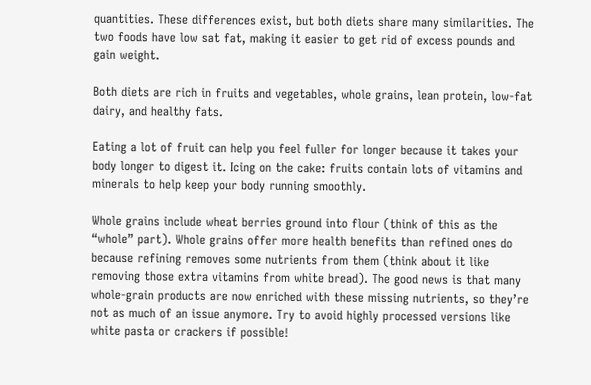quantities. These differences exist, but both diets share many similarities. The two foods have low sat fat, making it easier to get rid of excess pounds and gain weight.

Both diets are rich in fruits and vegetables, whole grains, lean protein, low-fat dairy, and healthy fats.

Eating a lot of fruit can help you feel fuller for longer because it takes your body longer to digest it. Icing on the cake: fruits contain lots of vitamins and minerals to help keep your body running smoothly.

Whole grains include wheat berries ground into flour (think of this as the “whole” part). Whole grains offer more health benefits than refined ones do because refining removes some nutrients from them (think about it like removing those extra vitamins from white bread). The good news is that many whole-grain products are now enriched with these missing nutrients, so they’re not as much of an issue anymore. Try to avoid highly processed versions like white pasta or crackers if possible!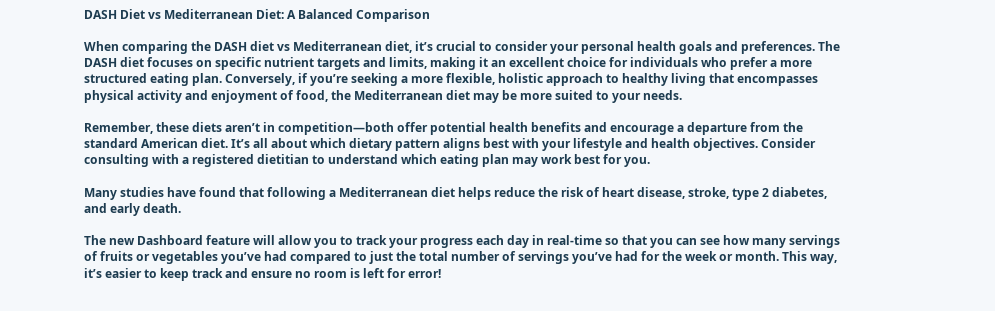DASH Diet vs Mediterranean Diet: A Balanced Comparison

When comparing the DASH diet vs Mediterranean diet, it’s crucial to consider your personal health goals and preferences. The DASH diet focuses on specific nutrient targets and limits, making it an excellent choice for individuals who prefer a more structured eating plan. Conversely, if you’re seeking a more flexible, holistic approach to healthy living that encompasses physical activity and enjoyment of food, the Mediterranean diet may be more suited to your needs.

Remember, these diets aren’t in competition—both offer potential health benefits and encourage a departure from the standard American diet. It’s all about which dietary pattern aligns best with your lifestyle and health objectives. Consider consulting with a registered dietitian to understand which eating plan may work best for you.

Many studies have found that following a Mediterranean diet helps reduce the risk of heart disease, stroke, type 2 diabetes, and early death.

The new Dashboard feature will allow you to track your progress each day in real-time so that you can see how many servings of fruits or vegetables you’ve had compared to just the total number of servings you’ve had for the week or month. This way, it’s easier to keep track and ensure no room is left for error!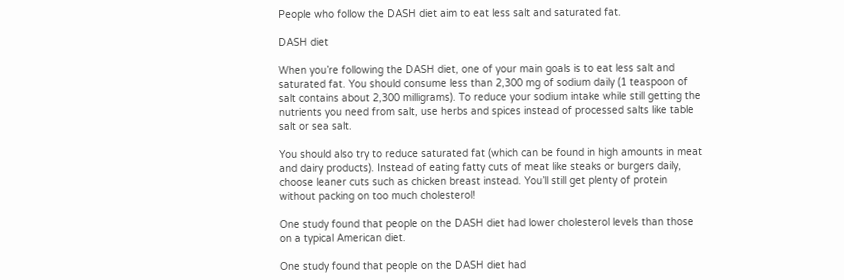People who follow the DASH diet aim to eat less salt and saturated fat.

DASH diet

When you’re following the DASH diet, one of your main goals is to eat less salt and saturated fat. You should consume less than 2,300 mg of sodium daily (1 teaspoon of salt contains about 2,300 milligrams). To reduce your sodium intake while still getting the nutrients you need from salt, use herbs and spices instead of processed salts like table salt or sea salt.

You should also try to reduce saturated fat (which can be found in high amounts in meat and dairy products). Instead of eating fatty cuts of meat like steaks or burgers daily, choose leaner cuts such as chicken breast instead. You’ll still get plenty of protein without packing on too much cholesterol!

One study found that people on the DASH diet had lower cholesterol levels than those on a typical American diet.

One study found that people on the DASH diet had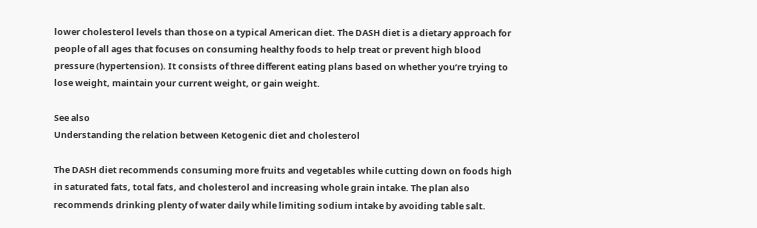lower cholesterol levels than those on a typical American diet. The DASH diet is a dietary approach for people of all ages that focuses on consuming healthy foods to help treat or prevent high blood pressure (hypertension). It consists of three different eating plans based on whether you’re trying to lose weight, maintain your current weight, or gain weight.

See also
Understanding the relation between Ketogenic diet and cholesterol

The DASH diet recommends consuming more fruits and vegetables while cutting down on foods high in saturated fats, total fats, and cholesterol and increasing whole grain intake. The plan also recommends drinking plenty of water daily while limiting sodium intake by avoiding table salt.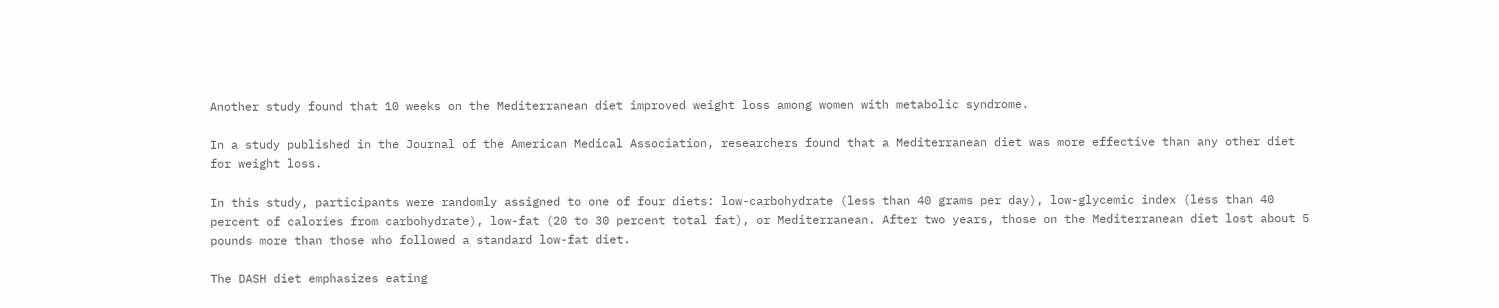Another study found that 10 weeks on the Mediterranean diet improved weight loss among women with metabolic syndrome.

In a study published in the Journal of the American Medical Association, researchers found that a Mediterranean diet was more effective than any other diet for weight loss.

In this study, participants were randomly assigned to one of four diets: low-carbohydrate (less than 40 grams per day), low-glycemic index (less than 40 percent of calories from carbohydrate), low-fat (20 to 30 percent total fat), or Mediterranean. After two years, those on the Mediterranean diet lost about 5 pounds more than those who followed a standard low-fat diet.

The DASH diet emphasizes eating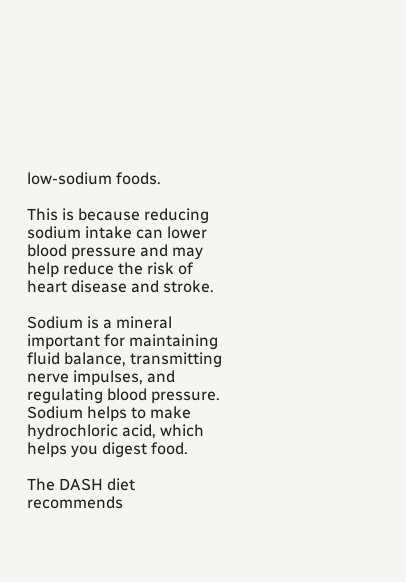low-sodium foods.

This is because reducing sodium intake can lower blood pressure and may help reduce the risk of heart disease and stroke.

Sodium is a mineral important for maintaining fluid balance, transmitting nerve impulses, and regulating blood pressure. Sodium helps to make hydrochloric acid, which helps you digest food.

The DASH diet recommends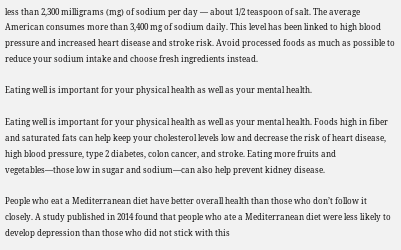less than 2,300 milligrams (mg) of sodium per day — about 1/2 teaspoon of salt. The average American consumes more than 3,400 mg of sodium daily. This level has been linked to high blood pressure and increased heart disease and stroke risk. Avoid processed foods as much as possible to reduce your sodium intake and choose fresh ingredients instead.

Eating well is important for your physical health as well as your mental health.

Eating well is important for your physical health as well as your mental health. Foods high in fiber and saturated fats can help keep your cholesterol levels low and decrease the risk of heart disease, high blood pressure, type 2 diabetes, colon cancer, and stroke. Eating more fruits and vegetables—those low in sugar and sodium—can also help prevent kidney disease.

People who eat a Mediterranean diet have better overall health than those who don’t follow it closely. A study published in 2014 found that people who ate a Mediterranean diet were less likely to develop depression than those who did not stick with this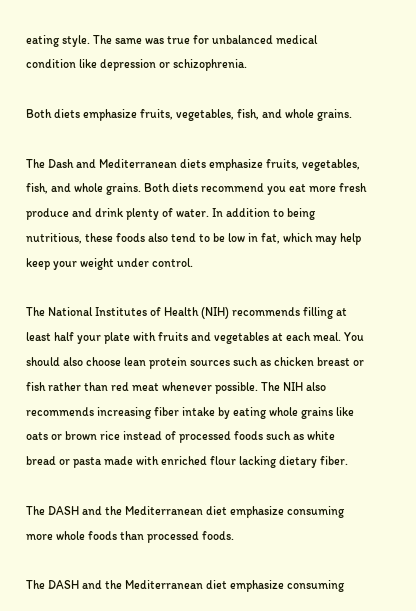eating style. The same was true for unbalanced medical condition like depression or schizophrenia.

Both diets emphasize fruits, vegetables, fish, and whole grains.

The Dash and Mediterranean diets emphasize fruits, vegetables, fish, and whole grains. Both diets recommend you eat more fresh produce and drink plenty of water. In addition to being nutritious, these foods also tend to be low in fat, which may help keep your weight under control.

The National Institutes of Health (NIH) recommends filling at least half your plate with fruits and vegetables at each meal. You should also choose lean protein sources such as chicken breast or fish rather than red meat whenever possible. The NIH also recommends increasing fiber intake by eating whole grains like oats or brown rice instead of processed foods such as white bread or pasta made with enriched flour lacking dietary fiber.

The DASH and the Mediterranean diet emphasize consuming more whole foods than processed foods.

The DASH and the Mediterranean diet emphasize consuming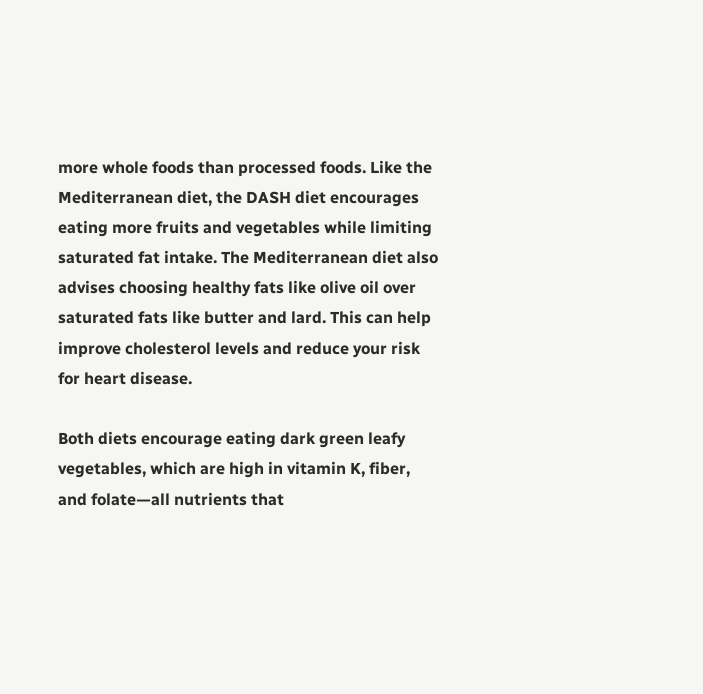more whole foods than processed foods. Like the Mediterranean diet, the DASH diet encourages eating more fruits and vegetables while limiting saturated fat intake. The Mediterranean diet also advises choosing healthy fats like olive oil over saturated fats like butter and lard. This can help improve cholesterol levels and reduce your risk for heart disease.

Both diets encourage eating dark green leafy vegetables, which are high in vitamin K, fiber, and folate—all nutrients that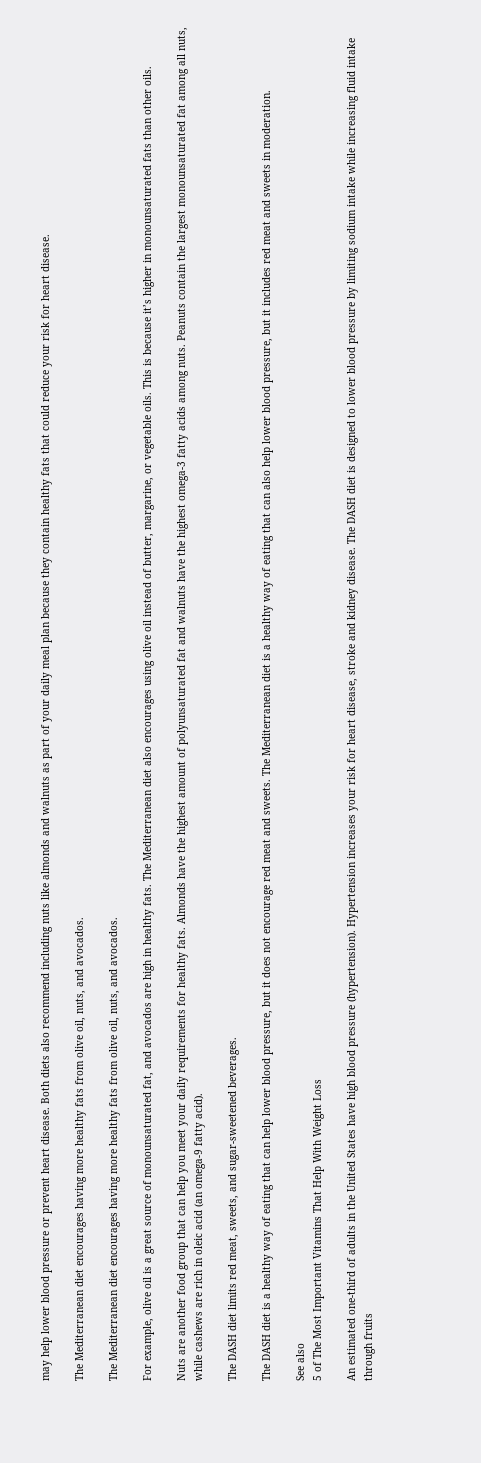may help lower blood pressure or prevent heart disease. Both diets also recommend including nuts like almonds and walnuts as part of your daily meal plan because they contain healthy fats that could reduce your risk for heart disease.

The Mediterranean diet encourages having more healthy fats from olive oil, nuts, and avocados.

The Mediterranean diet encourages having more healthy fats from olive oil, nuts, and avocados.

For example, olive oil is a great source of monounsaturated fat, and avocados are high in healthy fats. The Mediterranean diet also encourages using olive oil instead of butter, margarine, or vegetable oils. This is because it’s higher in monounsaturated fats than other oils.

Nuts are another food group that can help you meet your daily requirements for healthy fats. Almonds have the highest amount of polyunsaturated fat and walnuts have the highest omega-3 fatty acids among nuts. Peanuts contain the largest monounsaturated fat among all nuts, while cashews are rich in oleic acid (an omega-9 fatty acid).

The DASH diet limits red meat, sweets, and sugar-sweetened beverages.

The DASH diet is a healthy way of eating that can help lower blood pressure, but it does not encourage red meat and sweets. The Mediterranean diet is a healthy way of eating that can also help lower blood pressure, but it includes red meat and sweets in moderation.

See also
5 of The Most Important Vitamins That Help With Weight Loss

An estimated one-third of adults in the United States have high blood pressure (hypertension). Hypertension increases your risk for heart disease, stroke and kidney disease. The DASH diet is designed to lower blood pressure by limiting sodium intake while increasing fluid intake through fruits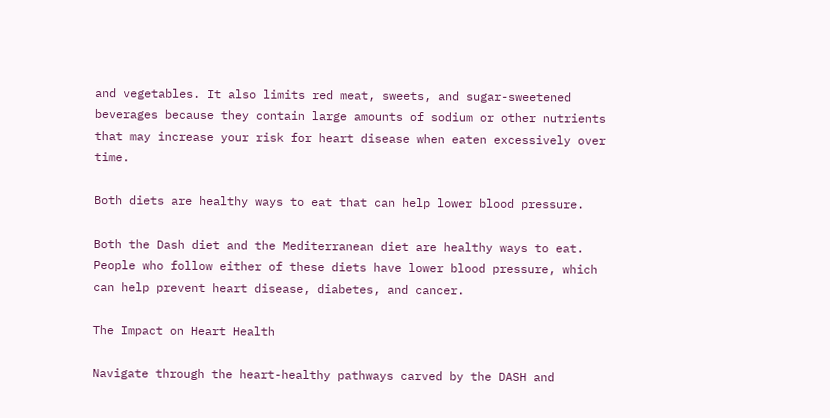and vegetables. It also limits red meat, sweets, and sugar-sweetened beverages because they contain large amounts of sodium or other nutrients that may increase your risk for heart disease when eaten excessively over time.

Both diets are healthy ways to eat that can help lower blood pressure.

Both the Dash diet and the Mediterranean diet are healthy ways to eat. People who follow either of these diets have lower blood pressure, which can help prevent heart disease, diabetes, and cancer.

The Impact on Heart Health

Navigate through the heart-healthy pathways carved by the DASH and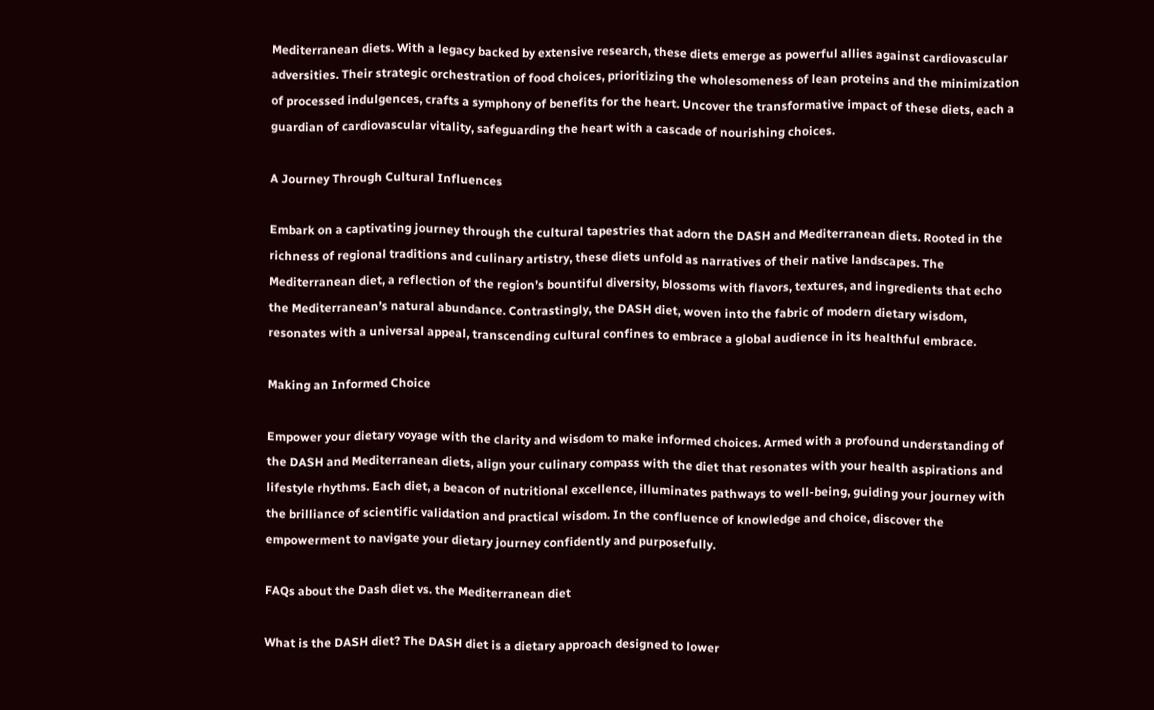Mediterranean diets. With a legacy backed by extensive research, these diets emerge as powerful allies against cardiovascular adversities. Their strategic orchestration of food choices, prioritizing the wholesomeness of lean proteins and the minimization of processed indulgences, crafts a symphony of benefits for the heart. Uncover the transformative impact of these diets, each a guardian of cardiovascular vitality, safeguarding the heart with a cascade of nourishing choices.

A Journey Through Cultural Influences

Embark on a captivating journey through the cultural tapestries that adorn the DASH and Mediterranean diets. Rooted in the richness of regional traditions and culinary artistry, these diets unfold as narratives of their native landscapes. The Mediterranean diet, a reflection of the region’s bountiful diversity, blossoms with flavors, textures, and ingredients that echo the Mediterranean’s natural abundance. Contrastingly, the DASH diet, woven into the fabric of modern dietary wisdom, resonates with a universal appeal, transcending cultural confines to embrace a global audience in its healthful embrace.

Making an Informed Choice

Empower your dietary voyage with the clarity and wisdom to make informed choices. Armed with a profound understanding of the DASH and Mediterranean diets, align your culinary compass with the diet that resonates with your health aspirations and lifestyle rhythms. Each diet, a beacon of nutritional excellence, illuminates pathways to well-being, guiding your journey with the brilliance of scientific validation and practical wisdom. In the confluence of knowledge and choice, discover the empowerment to navigate your dietary journey confidently and purposefully.

FAQs about the Dash diet vs. the Mediterranean diet

What is the DASH diet? The DASH diet is a dietary approach designed to lower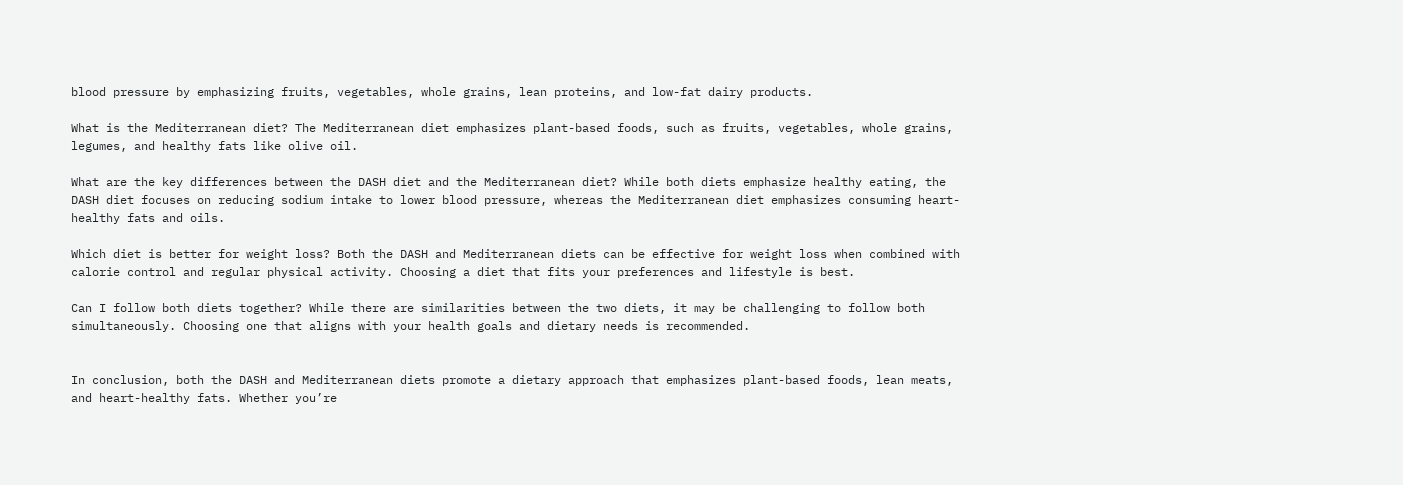blood pressure by emphasizing fruits, vegetables, whole grains, lean proteins, and low-fat dairy products.

What is the Mediterranean diet? The Mediterranean diet emphasizes plant-based foods, such as fruits, vegetables, whole grains, legumes, and healthy fats like olive oil.

What are the key differences between the DASH diet and the Mediterranean diet? While both diets emphasize healthy eating, the DASH diet focuses on reducing sodium intake to lower blood pressure, whereas the Mediterranean diet emphasizes consuming heart-healthy fats and oils.

Which diet is better for weight loss? Both the DASH and Mediterranean diets can be effective for weight loss when combined with calorie control and regular physical activity. Choosing a diet that fits your preferences and lifestyle is best.

Can I follow both diets together? While there are similarities between the two diets, it may be challenging to follow both simultaneously. Choosing one that aligns with your health goals and dietary needs is recommended.


In conclusion, both the DASH and Mediterranean diets promote a dietary approach that emphasizes plant-based foods, lean meats, and heart-healthy fats. Whether you’re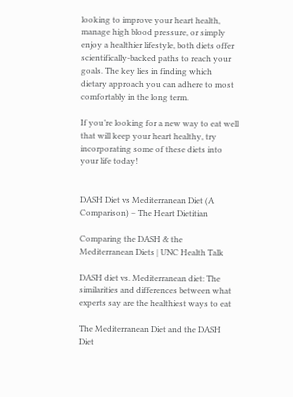looking to improve your heart health, manage high blood pressure, or simply enjoy a healthier lifestyle, both diets offer scientifically-backed paths to reach your goals. The key lies in finding which dietary approach you can adhere to most comfortably in the long term.

If you’re looking for a new way to eat well that will keep your heart healthy, try incorporating some of these diets into your life today!


DASH Diet vs Mediterranean Diet (A Comparison) – The Heart Dietitian

Comparing the DASH & the Mediterranean Diets | UNC Health Talk

DASH diet vs. Mediterranean diet: The similarities and differences between what experts say are the healthiest ways to eat

The Mediterranean Diet and the DASH Diet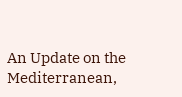An Update on the Mediterranean,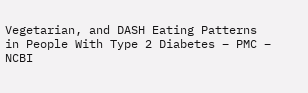Vegetarian, and DASH Eating Patterns in People With Type 2 Diabetes – PMC – NCBI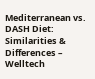Mediterranean vs. DASH Diet: Similarities & Differences – Welltech